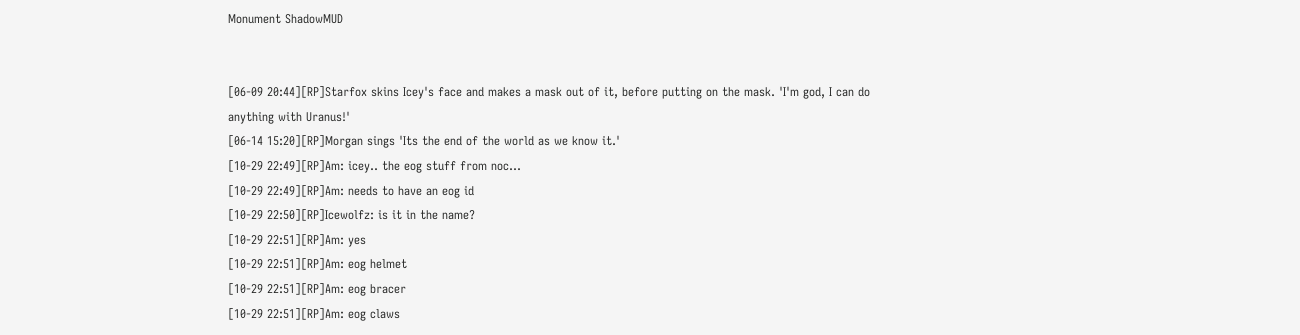Monument ShadowMUD


[06-09 20:44][RP]Starfox skins Icey's face and makes a mask out of it, before putting on the mask. 'I'm god, I can do anything with Uranus!'
[06-14 15:20][RP]Morgan sings 'Its the end of the world as we know it.'
[10-29 22:49][RP]Am: icey.. the eog stuff from noc...
[10-29 22:49][RP]Am: needs to have an eog id
[10-29 22:50][RP]Icewolfz: is it in the name?
[10-29 22:51][RP]Am: yes
[10-29 22:51][RP]Am: eog helmet
[10-29 22:51][RP]Am: eog bracer
[10-29 22:51][RP]Am: eog claws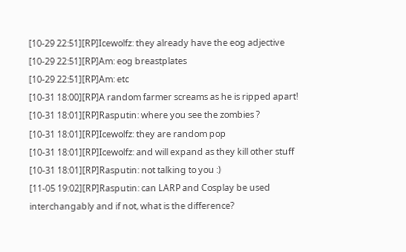[10-29 22:51][RP]Icewolfz: they already have the eog adjective
[10-29 22:51][RP]Am: eog breastplates
[10-29 22:51][RP]Am: etc
[10-31 18:00][RP]A random farmer screams as he is ripped apart!
[10-31 18:01][RP]Rasputin: where you see the zombies ?
[10-31 18:01][RP]Icewolfz: they are random pop
[10-31 18:01][RP]Icewolfz: and will expand as they kill other stuff
[10-31 18:01][RP]Rasputin: not talking to you :)
[11-05 19:02][RP]Rasputin: can LARP and Cosplay be used interchangably and if not, what is the difference?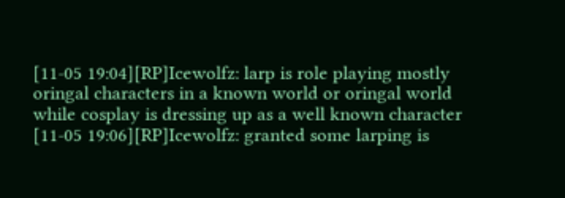[11-05 19:04][RP]Icewolfz: larp is role playing mostly oringal characters in a known world or oringal world while cosplay is dressing up as a well known character
[11-05 19:06][RP]Icewolfz: granted some larping is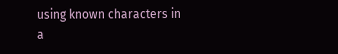using known characters in a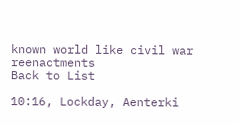known world like civil war reenactments
Back to List

10:16, Lockday, Aenterki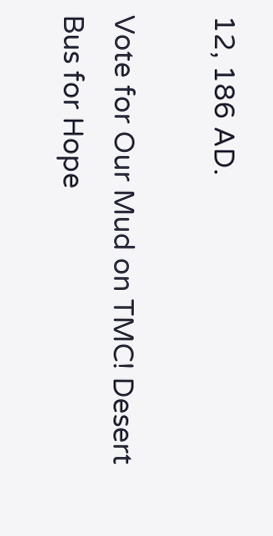12, 186 AD.

Vote for Our Mud on TMC! Desert Bus for Hope